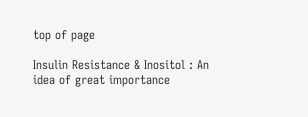top of page

Insulin Resistance & Inositol : An idea of great importance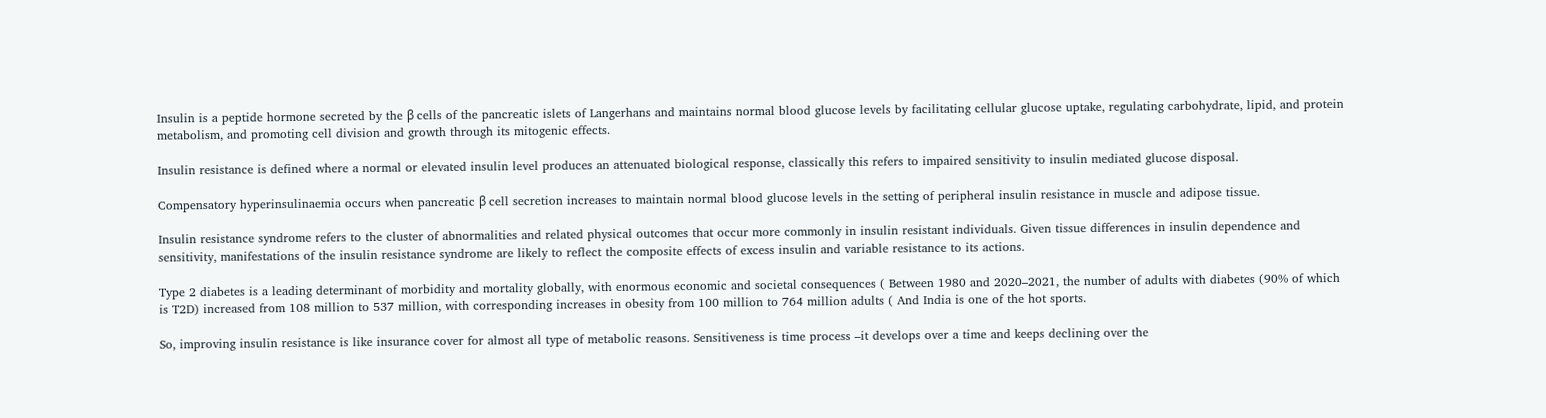Insulin is a peptide hormone secreted by the β cells of the pancreatic islets of Langerhans and maintains normal blood glucose levels by facilitating cellular glucose uptake, regulating carbohydrate, lipid, and protein metabolism, and promoting cell division and growth through its mitogenic effects.

Insulin resistance is defined where a normal or elevated insulin level produces an attenuated biological response, classically this refers to impaired sensitivity to insulin mediated glucose disposal.

Compensatory hyperinsulinaemia occurs when pancreatic β cell secretion increases to maintain normal blood glucose levels in the setting of peripheral insulin resistance in muscle and adipose tissue.

Insulin resistance syndrome refers to the cluster of abnormalities and related physical outcomes that occur more commonly in insulin resistant individuals. Given tissue differences in insulin dependence and sensitivity, manifestations of the insulin resistance syndrome are likely to reflect the composite effects of excess insulin and variable resistance to its actions.

Type 2 diabetes is a leading determinant of morbidity and mortality globally, with enormous economic and societal consequences ( Between 1980 and 2020–2021, the number of adults with diabetes (90% of which is T2D) increased from 108 million to 537 million, with corresponding increases in obesity from 100 million to 764 million adults ( And India is one of the hot sports.

So, improving insulin resistance is like insurance cover for almost all type of metabolic reasons. Sensitiveness is time process –it develops over a time and keeps declining over the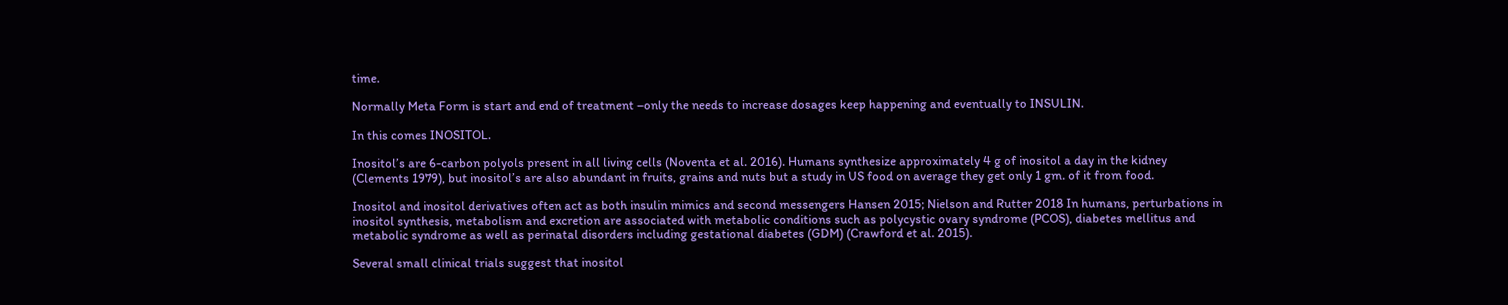time.

Normally Meta Form is start and end of treatment –only the needs to increase dosages keep happening and eventually to INSULIN.

In this comes INOSITOL.

Inositol’s are 6-carbon polyols present in all living cells (Noventa et al. 2016). Humans synthesize approximately 4 g of inositol a day in the kidney (Clements 1979), but inositol’s are also abundant in fruits, grains and nuts but a study in US food on average they get only 1 gm. of it from food.

Inositol and inositol derivatives often act as both insulin mimics and second messengers Hansen 2015; Nielson and Rutter 2018 In humans, perturbations in inositol synthesis, metabolism and excretion are associated with metabolic conditions such as polycystic ovary syndrome (PCOS), diabetes mellitus and metabolic syndrome as well as perinatal disorders including gestational diabetes (GDM) (Crawford et al. 2015).

Several small clinical trials suggest that inositol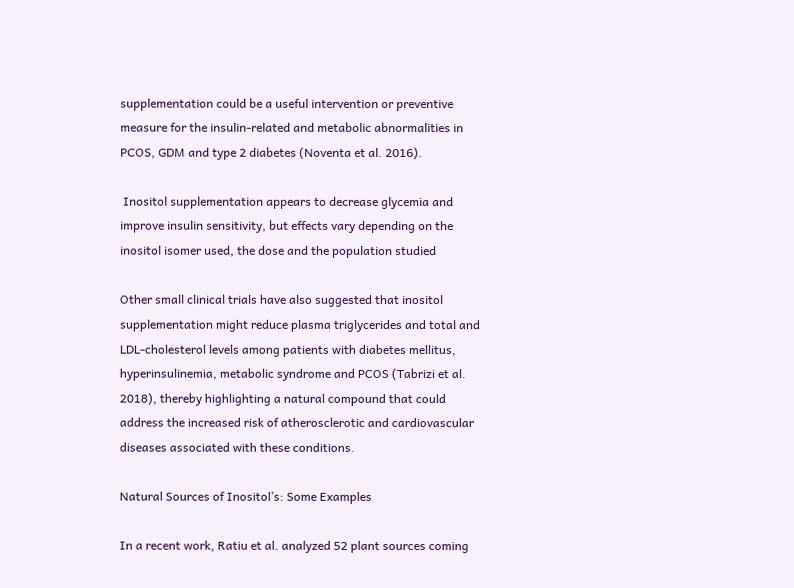supplementation could be a useful intervention or preventive measure for the insulin-related and metabolic abnormalities in PCOS, GDM and type 2 diabetes (Noventa et al. 2016).

 Inositol supplementation appears to decrease glycemia and improve insulin sensitivity, but effects vary depending on the inositol isomer used, the dose and the population studied

Other small clinical trials have also suggested that inositol supplementation might reduce plasma triglycerides and total and LDL-cholesterol levels among patients with diabetes mellitus, hyperinsulinemia, metabolic syndrome and PCOS (Tabrizi et al. 2018), thereby highlighting a natural compound that could address the increased risk of atherosclerotic and cardiovascular diseases associated with these conditions.

Natural Sources of Inositol’s: Some Examples

In a recent work, Ratiu et al. analyzed 52 plant sources coming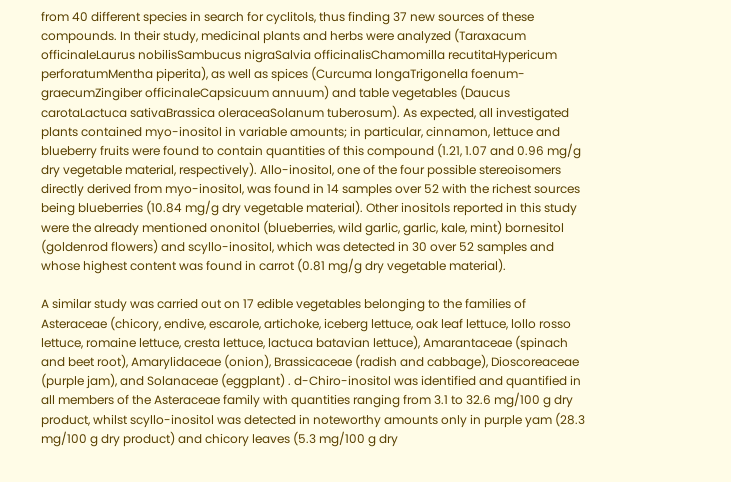from 40 different species in search for cyclitols, thus finding 37 new sources of these compounds. In their study, medicinal plants and herbs were analyzed (Taraxacum officinaleLaurus nobilisSambucus nigraSalvia officinalisChamomilla recutitaHypericum perforatumMentha piperita), as well as spices (Curcuma longaTrigonella foenum-graecumZingiber officinaleCapsicuum annuum) and table vegetables (Daucus carotaLactuca sativaBrassica oleraceaSolanum tuberosum). As expected, all investigated plants contained myo-inositol in variable amounts; in particular, cinnamon, lettuce and blueberry fruits were found to contain quantities of this compound (1.21, 1.07 and 0.96 mg/g dry vegetable material, respectively). Allo-inositol, one of the four possible stereoisomers directly derived from myo-inositol, was found in 14 samples over 52 with the richest sources being blueberries (10.84 mg/g dry vegetable material). Other inositols reported in this study were the already mentioned ononitol (blueberries, wild garlic, garlic, kale, mint) bornesitol (goldenrod flowers) and scyllo-inositol, which was detected in 30 over 52 samples and whose highest content was found in carrot (0.81 mg/g dry vegetable material).

A similar study was carried out on 17 edible vegetables belonging to the families of Asteraceae (chicory, endive, escarole, artichoke, iceberg lettuce, oak leaf lettuce, lollo rosso lettuce, romaine lettuce, cresta lettuce, lactuca batavian lettuce), Amarantaceae (spinach and beet root), Amarylidaceae (onion), Brassicaceae (radish and cabbage), Dioscoreaceae (purple jam), and Solanaceae (eggplant) . d-Chiro-inositol was identified and quantified in all members of the Asteraceae family with quantities ranging from 3.1 to 32.6 mg/100 g dry product, whilst scyllo-inositol was detected in noteworthy amounts only in purple yam (28.3 mg/100 g dry product) and chicory leaves (5.3 mg/100 g dry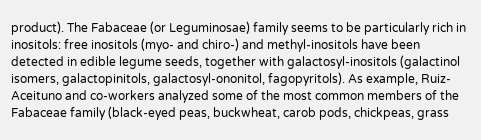product). The Fabaceae (or Leguminosae) family seems to be particularly rich in inositols: free inositols (myo- and chiro-) and methyl-inositols have been detected in edible legume seeds, together with galactosyl-inositols (galactinol isomers, galactopinitols, galactosyl-ononitol, fagopyritols). As example, Ruiz-Aceituno and co-workers analyzed some of the most common members of the Fabaceae family (black-eyed peas, buckwheat, carob pods, chickpeas, grass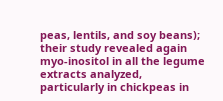peas, lentils, and soy beans); their study revealed again myo-inositol in all the legume extracts analyzed, particularly in chickpeas in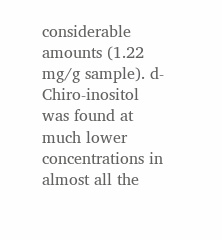considerable amounts (1.22 mg/g sample). d-Chiro-inositol was found at much lower concentrations in almost all the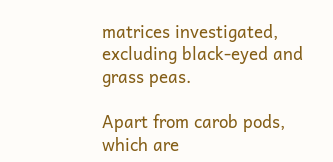matrices investigated, excluding black-eyed and grass peas.

Apart from carob pods, which are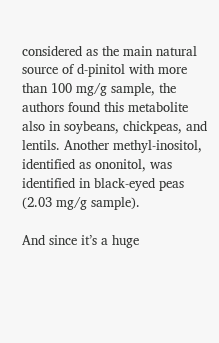considered as the main natural source of d-pinitol with more than 100 mg/g sample, the authors found this metabolite also in soybeans, chickpeas, and lentils. Another methyl-inositol, identified as ononitol, was identified in black-eyed peas (2.03 mg/g sample).

And since it’s a huge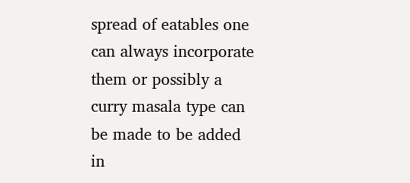spread of eatables one can always incorporate them or possibly a curry masala type can be made to be added in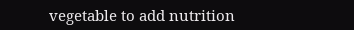vegetable to add nutrition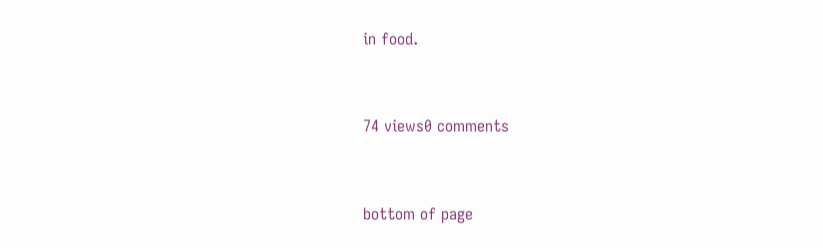in food.


74 views0 comments


bottom of page